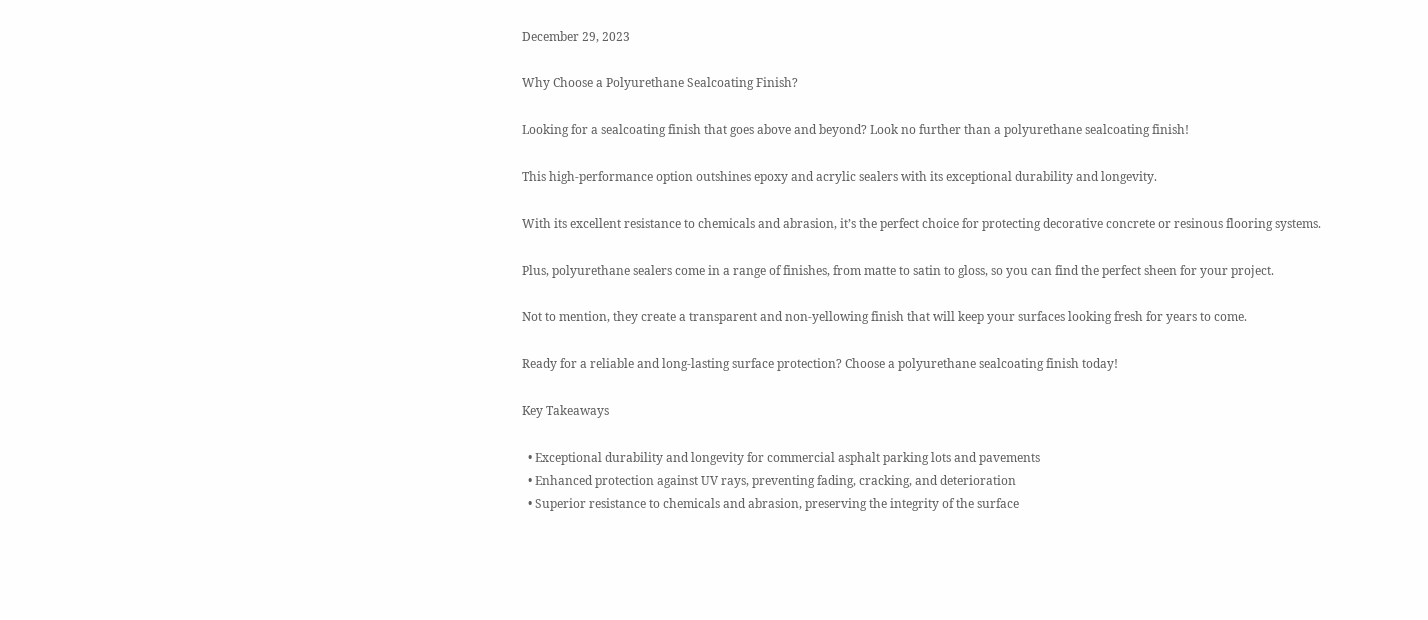December 29, 2023

Why Choose a Polyurethane Sealcoating Finish?

Looking for a sealcoating finish that goes above and beyond? Look no further than a polyurethane sealcoating finish!

This high-performance option outshines epoxy and acrylic sealers with its exceptional durability and longevity.

With its excellent resistance to chemicals and abrasion, it’s the perfect choice for protecting decorative concrete or resinous flooring systems.

Plus, polyurethane sealers come in a range of finishes, from matte to satin to gloss, so you can find the perfect sheen for your project.

Not to mention, they create a transparent and non-yellowing finish that will keep your surfaces looking fresh for years to come.

Ready for a reliable and long-lasting surface protection? Choose a polyurethane sealcoating finish today!

Key Takeaways

  • Exceptional durability and longevity for commercial asphalt parking lots and pavements
  • Enhanced protection against UV rays, preventing fading, cracking, and deterioration
  • Superior resistance to chemicals and abrasion, preserving the integrity of the surface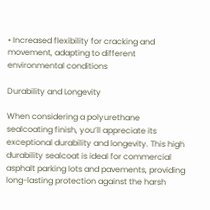• Increased flexibility for cracking and movement, adapting to different environmental conditions

Durability and Longevity

When considering a polyurethane sealcoating finish, you’ll appreciate its exceptional durability and longevity. This high durability sealcoat is ideal for commercial asphalt parking lots and pavements, providing long-lasting protection against the harsh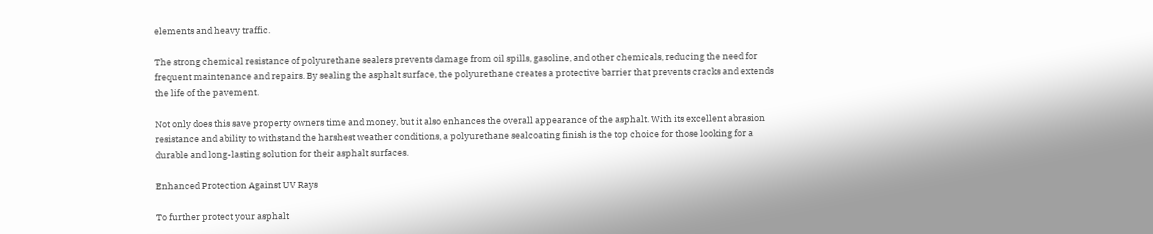elements and heavy traffic.

The strong chemical resistance of polyurethane sealers prevents damage from oil spills, gasoline, and other chemicals, reducing the need for frequent maintenance and repairs. By sealing the asphalt surface, the polyurethane creates a protective barrier that prevents cracks and extends the life of the pavement.

Not only does this save property owners time and money, but it also enhances the overall appearance of the asphalt. With its excellent abrasion resistance and ability to withstand the harshest weather conditions, a polyurethane sealcoating finish is the top choice for those looking for a durable and long-lasting solution for their asphalt surfaces.

Enhanced Protection Against UV Rays

To further protect your asphalt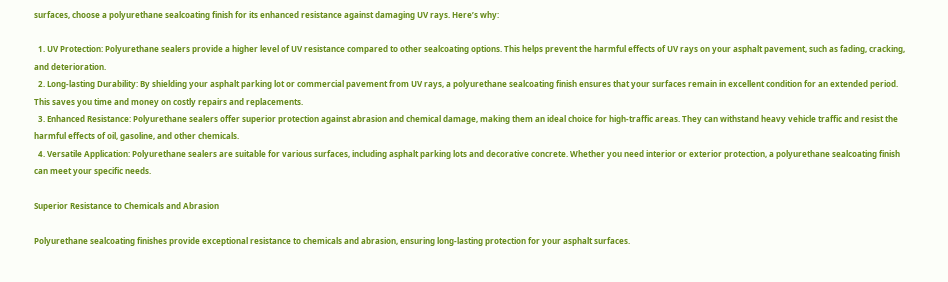surfaces, choose a polyurethane sealcoating finish for its enhanced resistance against damaging UV rays. Here’s why:

  1. UV Protection: Polyurethane sealers provide a higher level of UV resistance compared to other sealcoating options. This helps prevent the harmful effects of UV rays on your asphalt pavement, such as fading, cracking, and deterioration.
  2. Long-lasting Durability: By shielding your asphalt parking lot or commercial pavement from UV rays, a polyurethane sealcoating finish ensures that your surfaces remain in excellent condition for an extended period. This saves you time and money on costly repairs and replacements.
  3. Enhanced Resistance: Polyurethane sealers offer superior protection against abrasion and chemical damage, making them an ideal choice for high-traffic areas. They can withstand heavy vehicle traffic and resist the harmful effects of oil, gasoline, and other chemicals.
  4. Versatile Application: Polyurethane sealers are suitable for various surfaces, including asphalt parking lots and decorative concrete. Whether you need interior or exterior protection, a polyurethane sealcoating finish can meet your specific needs.

Superior Resistance to Chemicals and Abrasion

Polyurethane sealcoating finishes provide exceptional resistance to chemicals and abrasion, ensuring long-lasting protection for your asphalt surfaces.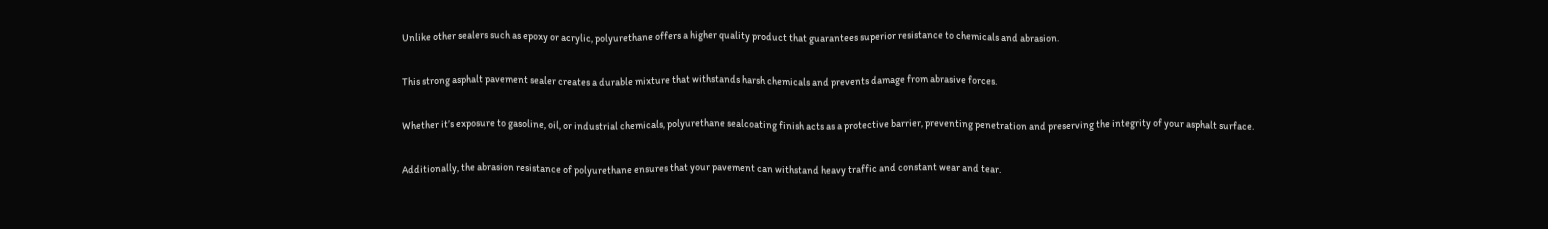Unlike other sealers such as epoxy or acrylic, polyurethane offers a higher quality product that guarantees superior resistance to chemicals and abrasion.

This strong asphalt pavement sealer creates a durable mixture that withstands harsh chemicals and prevents damage from abrasive forces.

Whether it’s exposure to gasoline, oil, or industrial chemicals, polyurethane sealcoating finish acts as a protective barrier, preventing penetration and preserving the integrity of your asphalt surface.

Additionally, the abrasion resistance of polyurethane ensures that your pavement can withstand heavy traffic and constant wear and tear.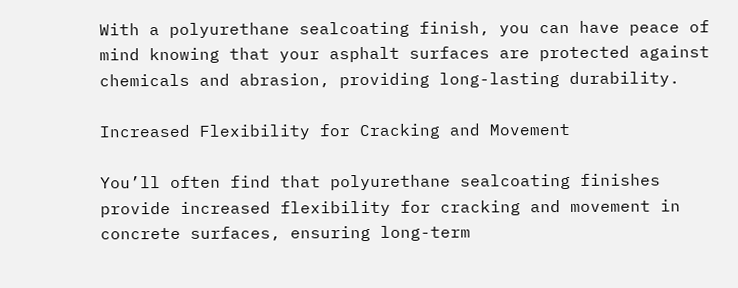With a polyurethane sealcoating finish, you can have peace of mind knowing that your asphalt surfaces are protected against chemicals and abrasion, providing long-lasting durability.

Increased Flexibility for Cracking and Movement

You’ll often find that polyurethane sealcoating finishes provide increased flexibility for cracking and movement in concrete surfaces, ensuring long-term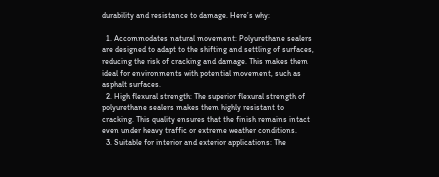durability and resistance to damage. Here’s why:

  1. Accommodates natural movement: Polyurethane sealers are designed to adapt to the shifting and settling of surfaces, reducing the risk of cracking and damage. This makes them ideal for environments with potential movement, such as asphalt surfaces.
  2. High flexural strength: The superior flexural strength of polyurethane sealers makes them highly resistant to cracking. This quality ensures that the finish remains intact even under heavy traffic or extreme weather conditions.
  3. Suitable for interior and exterior applications: The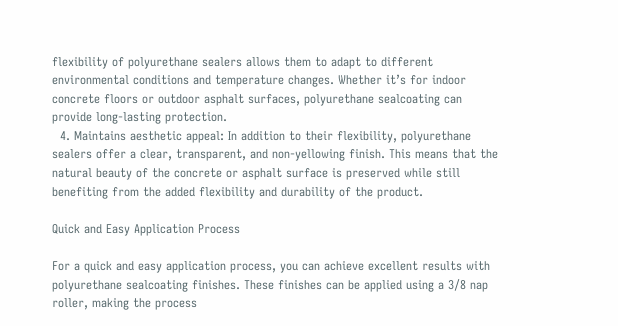flexibility of polyurethane sealers allows them to adapt to different environmental conditions and temperature changes. Whether it’s for indoor concrete floors or outdoor asphalt surfaces, polyurethane sealcoating can provide long-lasting protection.
  4. Maintains aesthetic appeal: In addition to their flexibility, polyurethane sealers offer a clear, transparent, and non-yellowing finish. This means that the natural beauty of the concrete or asphalt surface is preserved while still benefiting from the added flexibility and durability of the product.

Quick and Easy Application Process

For a quick and easy application process, you can achieve excellent results with polyurethane sealcoating finishes. These finishes can be applied using a 3/8 nap roller, making the process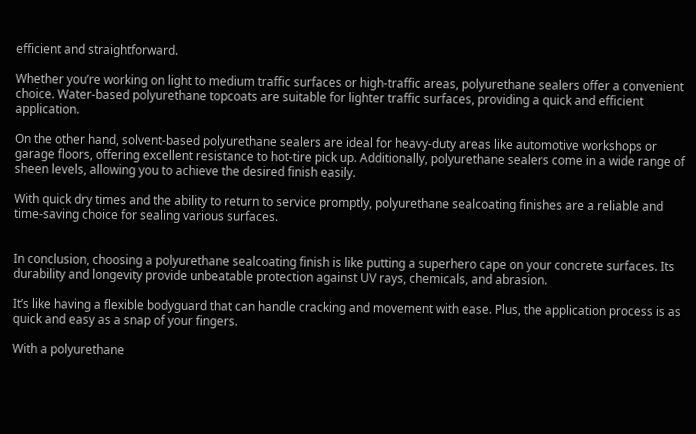efficient and straightforward.

Whether you’re working on light to medium traffic surfaces or high-traffic areas, polyurethane sealers offer a convenient choice. Water-based polyurethane topcoats are suitable for lighter traffic surfaces, providing a quick and efficient application.

On the other hand, solvent-based polyurethane sealers are ideal for heavy-duty areas like automotive workshops or garage floors, offering excellent resistance to hot-tire pick up. Additionally, polyurethane sealers come in a wide range of sheen levels, allowing you to achieve the desired finish easily.

With quick dry times and the ability to return to service promptly, polyurethane sealcoating finishes are a reliable and time-saving choice for sealing various surfaces.


In conclusion, choosing a polyurethane sealcoating finish is like putting a superhero cape on your concrete surfaces. Its durability and longevity provide unbeatable protection against UV rays, chemicals, and abrasion.

It’s like having a flexible bodyguard that can handle cracking and movement with ease. Plus, the application process is as quick and easy as a snap of your fingers.

With a polyurethane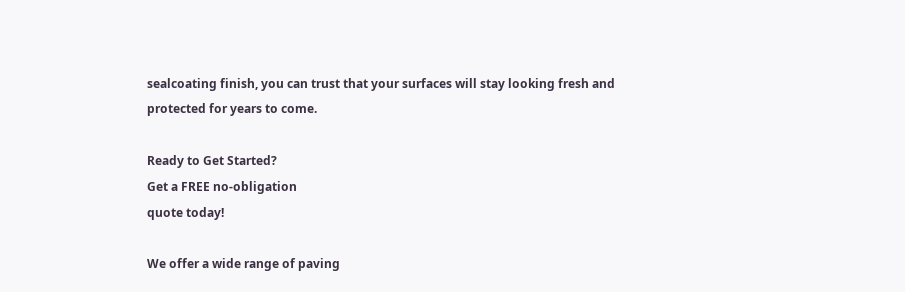sealcoating finish, you can trust that your surfaces will stay looking fresh and protected for years to come.

Ready to Get Started?
Get a FREE no-obligation
quote today!

We offer a wide range of paving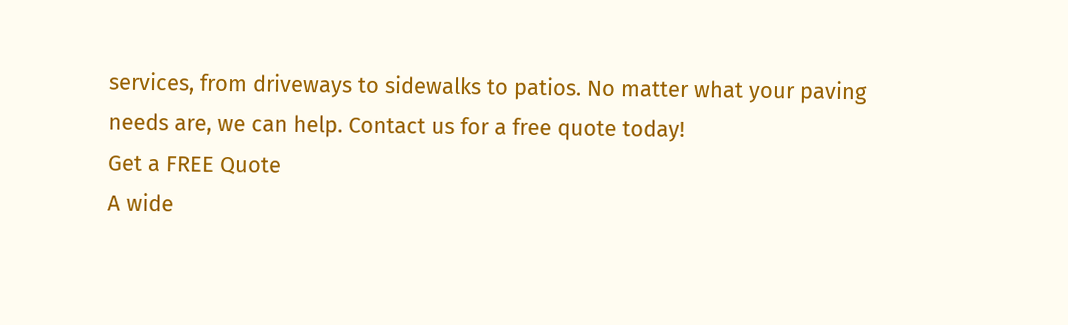services, from driveways to sidewalks to patios. No matter what your paving needs are, we can help. Contact us for a free quote today!
Get a FREE Quote
A wide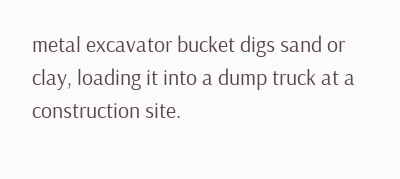metal excavator bucket digs sand or clay, loading it into a dump truck at a construction site.